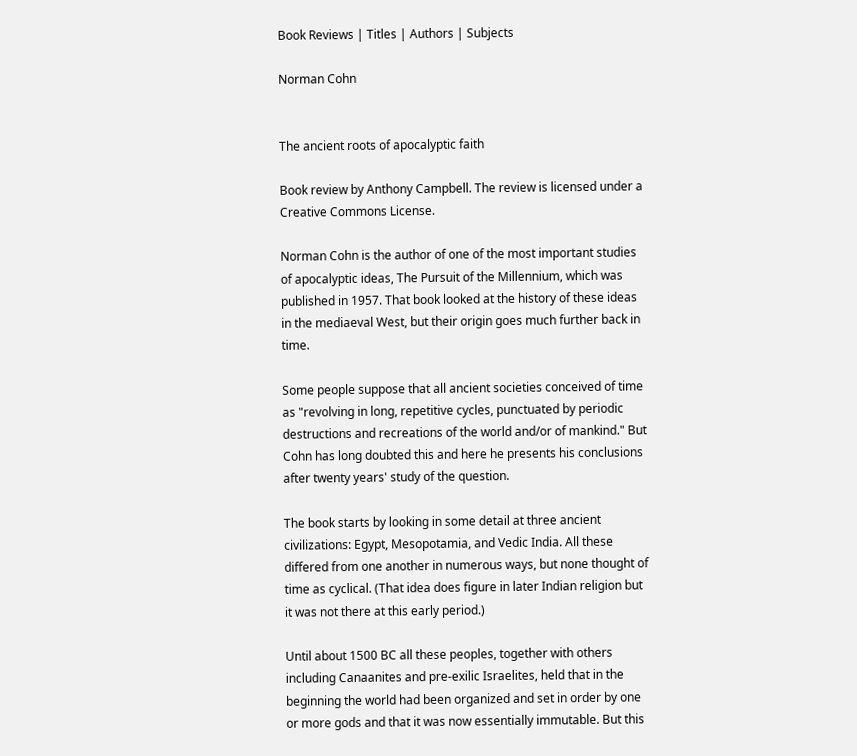Book Reviews | Titles | Authors | Subjects

Norman Cohn


The ancient roots of apocalyptic faith

Book review by Anthony Campbell. The review is licensed under a Creative Commons License.

Norman Cohn is the author of one of the most important studies of apocalyptic ideas, The Pursuit of the Millennium, which was published in 1957. That book looked at the history of these ideas in the mediaeval West, but their origin goes much further back in time.

Some people suppose that all ancient societies conceived of time as "revolving in long, repetitive cycles, punctuated by periodic destructions and recreations of the world and/or of mankind." But Cohn has long doubted this and here he presents his conclusions after twenty years' study of the question.

The book starts by looking in some detail at three ancient civilizations: Egypt, Mesopotamia, and Vedic India. All these differed from one another in numerous ways, but none thought of time as cyclical. (That idea does figure in later Indian religion but it was not there at this early period.)

Until about 1500 BC all these peoples, together with others including Canaanites and pre-exilic Israelites, held that in the beginning the world had been organized and set in order by one or more gods and that it was now essentially immutable. But this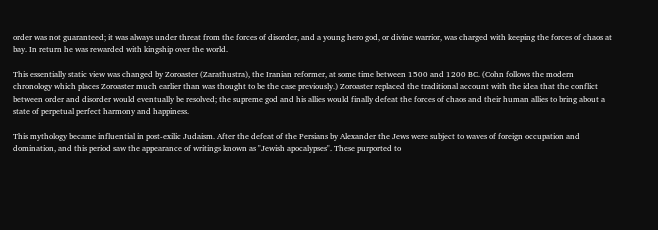order was not guaranteed; it was always under threat from the forces of disorder, and a young hero god, or divine warrior, was charged with keeping the forces of chaos at bay. In return he was rewarded with kingship over the world.

This essentially static view was changed by Zoroaster (Zarathustra), the Iranian reformer, at some time between 1500 and 1200 BC. (Cohn follows the modern chronology which places Zoroaster much earlier than was thought to be the case previously.) Zoroaster replaced the traditional account with the idea that the conflict between order and disorder would eventually be resolved; the supreme god and his allies would finally defeat the forces of chaos and their human allies to bring about a state of perpetual perfect harmony and happiness.

This mythology became influential in post-exilic Judaism. After the defeat of the Persians by Alexander the Jews were subject to waves of foreign occupation and domination, and this period saw the appearance of writings known as "Jewish apocalypses". These purported to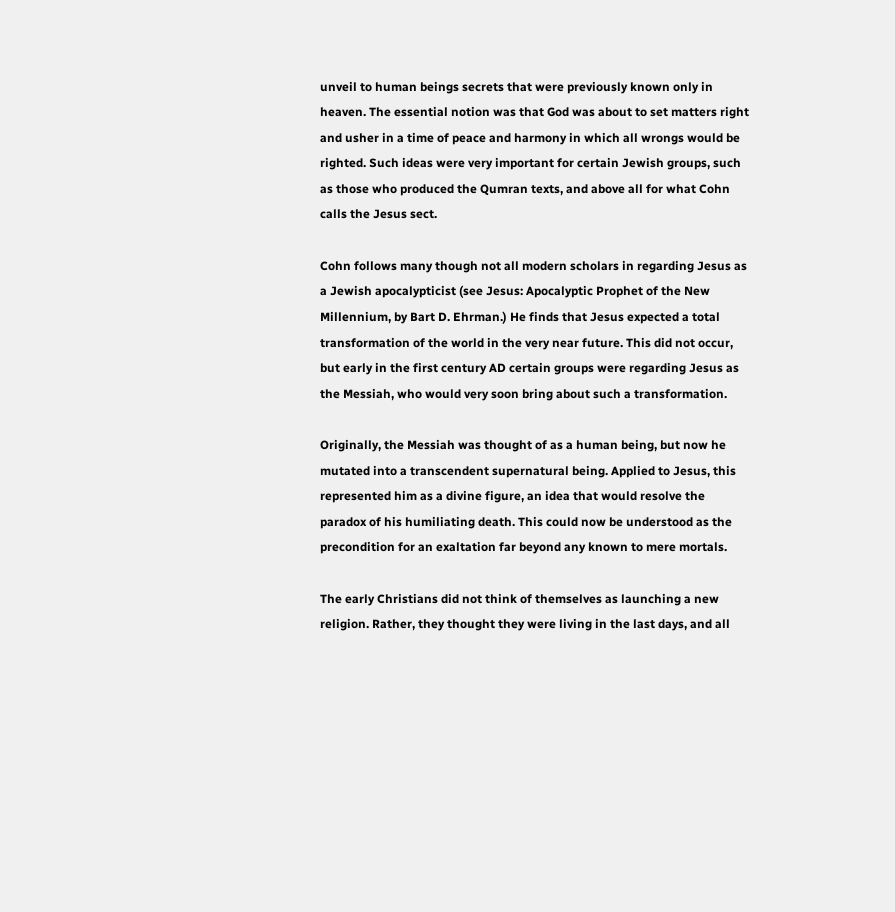unveil to human beings secrets that were previously known only in heaven. The essential notion was that God was about to set matters right and usher in a time of peace and harmony in which all wrongs would be righted. Such ideas were very important for certain Jewish groups, such as those who produced the Qumran texts, and above all for what Cohn calls the Jesus sect.

Cohn follows many though not all modern scholars in regarding Jesus as a Jewish apocalypticist (see Jesus: Apocalyptic Prophet of the New Millennium, by Bart D. Ehrman.) He finds that Jesus expected a total transformation of the world in the very near future. This did not occur, but early in the first century AD certain groups were regarding Jesus as the Messiah, who would very soon bring about such a transformation.

Originally, the Messiah was thought of as a human being, but now he mutated into a transcendent supernatural being. Applied to Jesus, this represented him as a divine figure, an idea that would resolve the paradox of his humiliating death. This could now be understood as the precondition for an exaltation far beyond any known to mere mortals.

The early Christians did not think of themselves as launching a new religion. Rather, they thought they were living in the last days, and all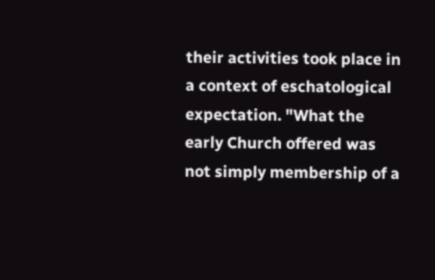their activities took place in a context of eschatological expectation. "What the early Church offered was not simply membership of a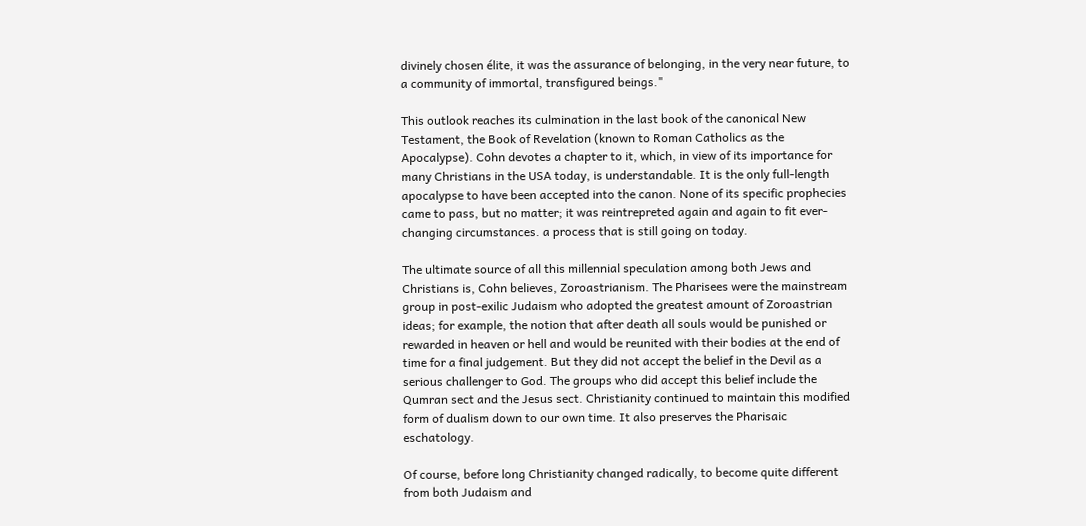divinely chosen élite, it was the assurance of belonging, in the very near future, to a community of immortal, transfigured beings."

This outlook reaches its culmination in the last book of the canonical New Testament, the Book of Revelation (known to Roman Catholics as the Apocalypse). Cohn devotes a chapter to it, which, in view of its importance for many Christians in the USA today, is understandable. It is the only full-length apocalypse to have been accepted into the canon. None of its specific prophecies came to pass, but no matter; it was reintrepreted again and again to fit ever-changing circumstances. a process that is still going on today.

The ultimate source of all this millennial speculation among both Jews and Christians is, Cohn believes, Zoroastrianism. The Pharisees were the mainstream group in post-exilic Judaism who adopted the greatest amount of Zoroastrian ideas; for example, the notion that after death all souls would be punished or rewarded in heaven or hell and would be reunited with their bodies at the end of time for a final judgement. But they did not accept the belief in the Devil as a serious challenger to God. The groups who did accept this belief include the Qumran sect and the Jesus sect. Christianity continued to maintain this modified form of dualism down to our own time. It also preserves the Pharisaic eschatology.

Of course, before long Christianity changed radically, to become quite different from both Judaism and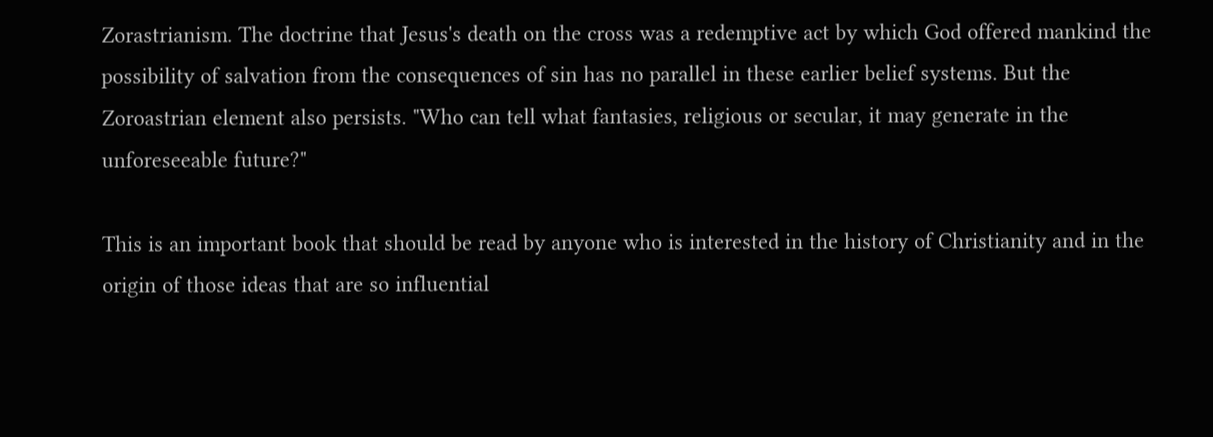Zorastrianism. The doctrine that Jesus's death on the cross was a redemptive act by which God offered mankind the possibility of salvation from the consequences of sin has no parallel in these earlier belief systems. But the Zoroastrian element also persists. "Who can tell what fantasies, religious or secular, it may generate in the unforeseeable future?"

This is an important book that should be read by anyone who is interested in the history of Christianity and in the origin of those ideas that are so influential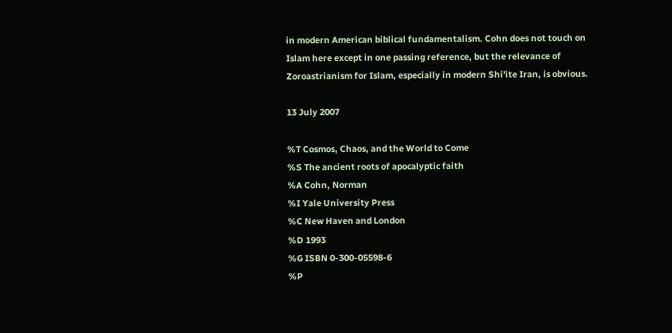in modern American biblical fundamentalism. Cohn does not touch on Islam here except in one passing reference, but the relevance of Zoroastrianism for Islam, especially in modern Shi'ite Iran, is obvious.

13 July 2007

%T Cosmos, Chaos, and the World to Come
%S The ancient roots of apocalyptic faith
%A Cohn, Norman
%I Yale University Press
%C New Haven and London
%D 1993
%G ISBN 0-300-05598-6
%P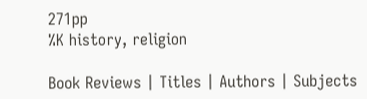271pp
%K history, religion

Book Reviews | Titles | Authors | Subjects